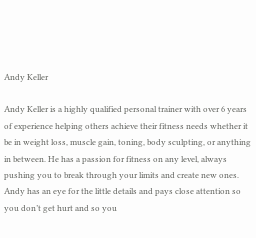Andy Keller

Andy Keller is a highly qualified personal trainer with over 6 years of experience helping others achieve their fitness needs whether it be in weight loss, muscle gain, toning, body sculpting, or anything in between. He has a passion for fitness on any level, always pushing you to break through your limits and create new ones. Andy has an eye for the little details and pays close attention so you don’t get hurt and so you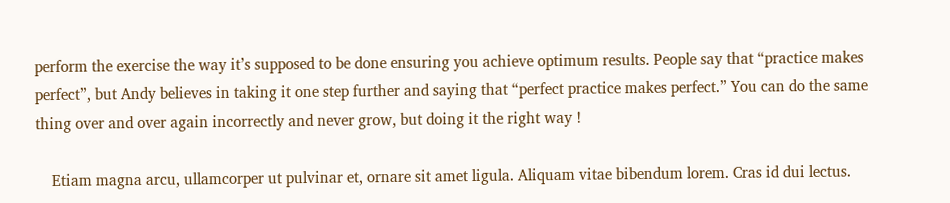perform the exercise the way it’s supposed to be done ensuring you achieve optimum results. People say that “practice makes perfect”, but Andy believes in taking it one step further and saying that “perfect practice makes perfect.” You can do the same thing over and over again incorrectly and never grow, but doing it the right way !

    Etiam magna arcu, ullamcorper ut pulvinar et, ornare sit amet ligula. Aliquam vitae bibendum lorem. Cras id dui lectus.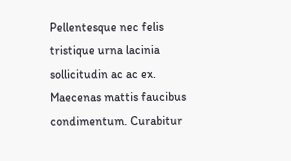Pellentesque nec felis tristique urna lacinia sollicitudin ac ac ex. Maecenas mattis faucibus condimentum. Curabitur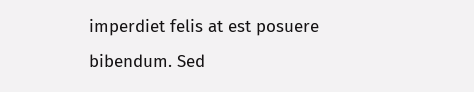imperdiet felis at est posuere bibendum. Sed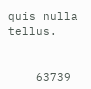quis nulla tellus.


    63739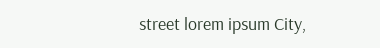street lorem ipsum City,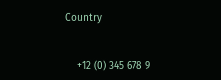Country


    +12 (0) 345 678 9